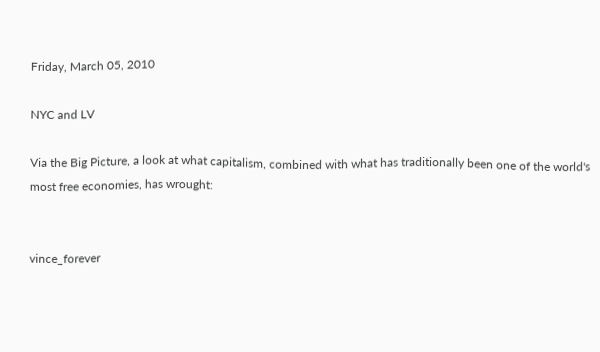Friday, March 05, 2010

NYC and LV

Via the Big Picture, a look at what capitalism, combined with what has traditionally been one of the world's most free economies, has wrought:


vince_forever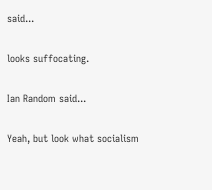said...

looks suffocating.

Ian Random said...

Yeah, but look what socialism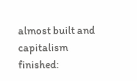almost built and capitalism finished: